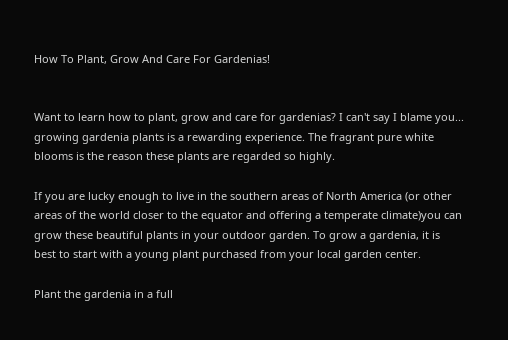How To Plant, Grow And Care For Gardenias!


Want to learn how to plant, grow and care for gardenias? I can't say I blame you... growing gardenia plants is a rewarding experience. The fragrant pure white blooms is the reason these plants are regarded so highly.

If you are lucky enough to live in the southern areas of North America (or other areas of the world closer to the equator and offering a temperate climate)you can grow these beautiful plants in your outdoor garden. To grow a gardenia, it is best to start with a young plant purchased from your local garden center.

Plant the gardenia in a full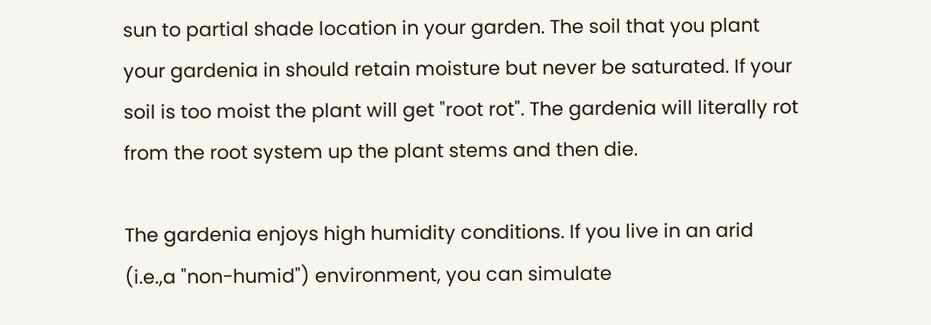sun to partial shade location in your garden. The soil that you plant your gardenia in should retain moisture but never be saturated. If your soil is too moist the plant will get "root rot". The gardenia will literally rot from the root system up the plant stems and then die.

The gardenia enjoys high humidity conditions. If you live in an arid (i.e.,a "non-humid") environment, you can simulate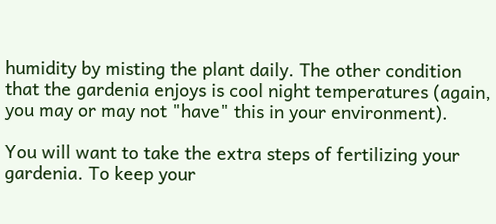humidity by misting the plant daily. The other condition that the gardenia enjoys is cool night temperatures (again, you may or may not "have" this in your environment).

You will want to take the extra steps of fertilizing your gardenia. To keep your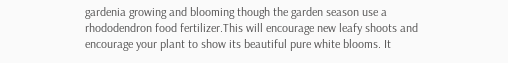gardenia growing and blooming though the garden season use a rhododendron food fertilizer.This will encourage new leafy shoots and encourage your plant to show its beautiful pure white blooms. It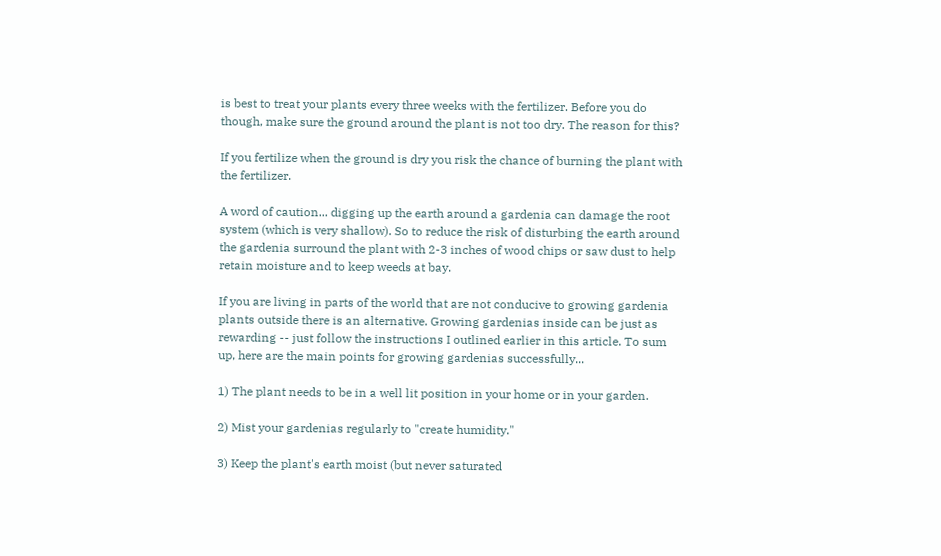is best to treat your plants every three weeks with the fertilizer. Before you do though, make sure the ground around the plant is not too dry. The reason for this?

If you fertilize when the ground is dry you risk the chance of burning the plant with the fertilizer.

A word of caution... digging up the earth around a gardenia can damage the root system (which is very shallow). So to reduce the risk of disturbing the earth around the gardenia surround the plant with 2-3 inches of wood chips or saw dust to help retain moisture and to keep weeds at bay.

If you are living in parts of the world that are not conducive to growing gardenia plants outside there is an alternative. Growing gardenias inside can be just as rewarding -- just follow the instructions I outlined earlier in this article. To sum up, here are the main points for growing gardenias successfully...

1) The plant needs to be in a well lit position in your home or in your garden.

2) Mist your gardenias regularly to "create humidity."

3) Keep the plant's earth moist (but never saturated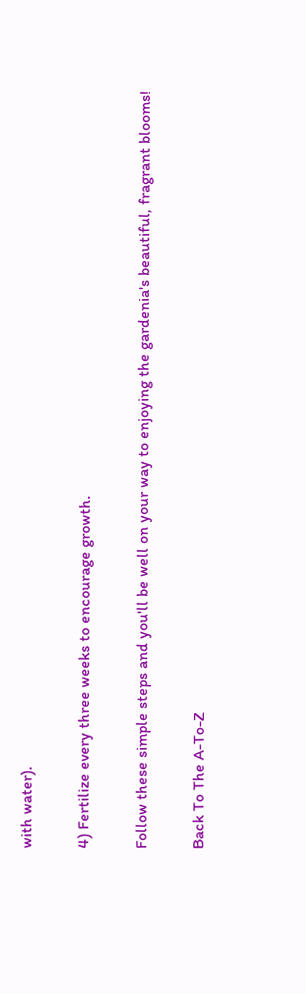with water).

4) Fertilize every three weeks to encourage growth.

Follow these simple steps and you'll be well on your way to enjoying the gardenia's beautiful, fragrant blooms!

Back To The A-To-Z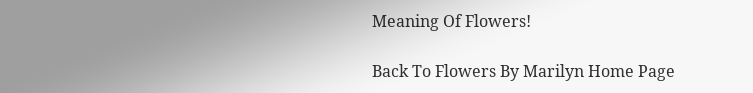Meaning Of Flowers!

Back To Flowers By Marilyn Home Page